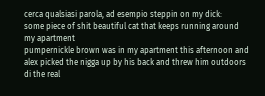cerca qualsiasi parola, ad esempio steppin on my dick:
some piece of shit beautiful cat that keeps running around my apartment
pumpernickle brown was in my apartment this afternoon and alex picked the nigga up by his back and threw him outdoors
di the real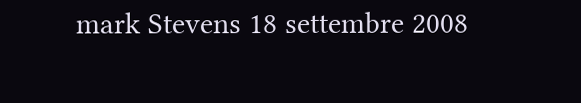mark Stevens 18 settembre 2008